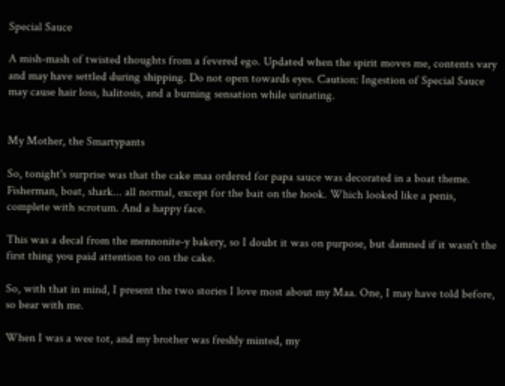Special Sauce

A mish-mash of twisted thoughts from a fevered ego. Updated when the spirit moves me, contents vary and may have settled during shipping. Do not open towards eyes. Caution: Ingestion of Special Sauce may cause hair loss, halitosis, and a burning sensation while urinating.


My Mother, the Smartypants

So, tonight's surprise was that the cake maa ordered for papa sauce was decorated in a boat theme. Fisherman, boat, shark... all normal, except for the bait on the hook. Which looked like a penis, complete with scrotum. And a happy face.

This was a decal from the mennonite-y bakery, so I doubt it was on purpose, but damned if it wasn't the first thing you paid attention to on the cake.

So, with that in mind, I present the two stories I love most about my Maa. One, I may have told before, so bear with me.

When I was a wee tot, and my brother was freshly minted, my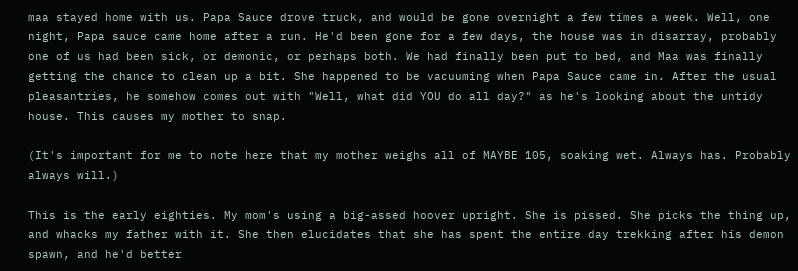maa stayed home with us. Papa Sauce drove truck, and would be gone overnight a few times a week. Well, one night, Papa sauce came home after a run. He'd been gone for a few days, the house was in disarray, probably one of us had been sick, or demonic, or perhaps both. We had finally been put to bed, and Maa was finally getting the chance to clean up a bit. She happened to be vacuuming when Papa Sauce came in. After the usual pleasantries, he somehow comes out with "Well, what did YOU do all day?" as he's looking about the untidy house. This causes my mother to snap.

(It's important for me to note here that my mother weighs all of MAYBE 105, soaking wet. Always has. Probably always will.)

This is the early eighties. My mom's using a big-assed hoover upright. She is pissed. She picks the thing up, and whacks my father with it. She then elucidates that she has spent the entire day trekking after his demon spawn, and he'd better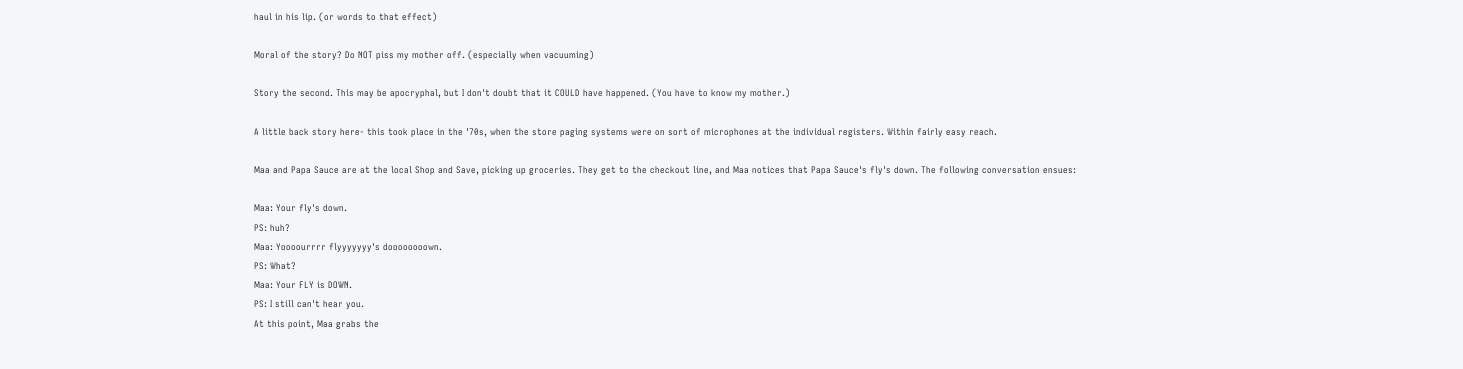haul in his lip. (or words to that effect)

Moral of the story? Do NOT piss my mother off. (especially when vacuuming)

Story the second. This may be apocryphal, but I don't doubt that it COULD have happened. (You have to know my mother.)

A little back story here- this took place in the '70s, when the store paging systems were on sort of microphones at the individual registers. Within fairly easy reach.

Maa and Papa Sauce are at the local Shop and Save, picking up groceries. They get to the checkout line, and Maa notices that Papa Sauce's fly's down. The following conversation ensues:

Maa: Your fly's down.
PS: huh?
Maa: Yoooourrrr flyyyyyyy's doooooooown.
PS: What?
Maa: Your FLY is DOWN.
PS: I still can't hear you.
At this point, Maa grabs the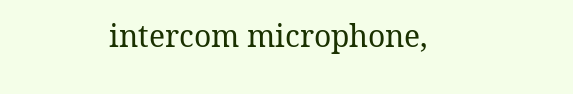intercom microphone,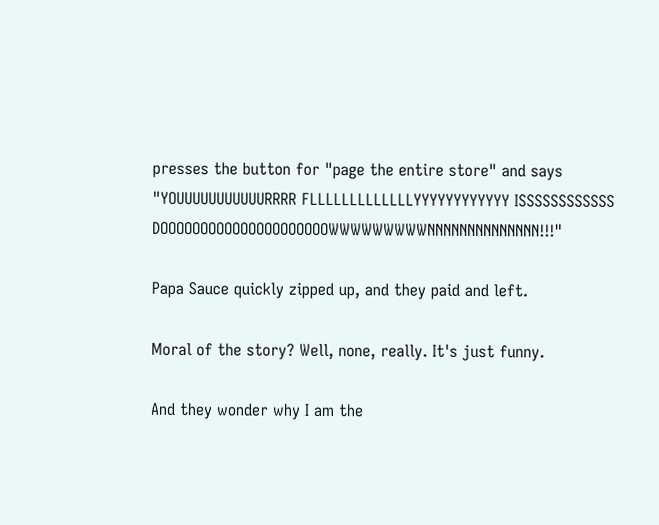presses the button for "page the entire store" and says "YOUUUUUUUUUUURRRR FLLLLLLLLLLLLLYYYYYYYYYYYY ISSSSSSSSSSSS DOOOOOOOOOOOOOOOOOOOOOWWWWWWWWWNNNNNNNNNNNNNN!!!"

Papa Sauce quickly zipped up, and they paid and left.

Moral of the story? Well, none, really. It's just funny.

And they wonder why I am the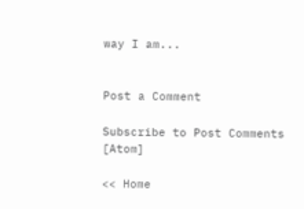way I am...


Post a Comment

Subscribe to Post Comments [Atom]

<< Home